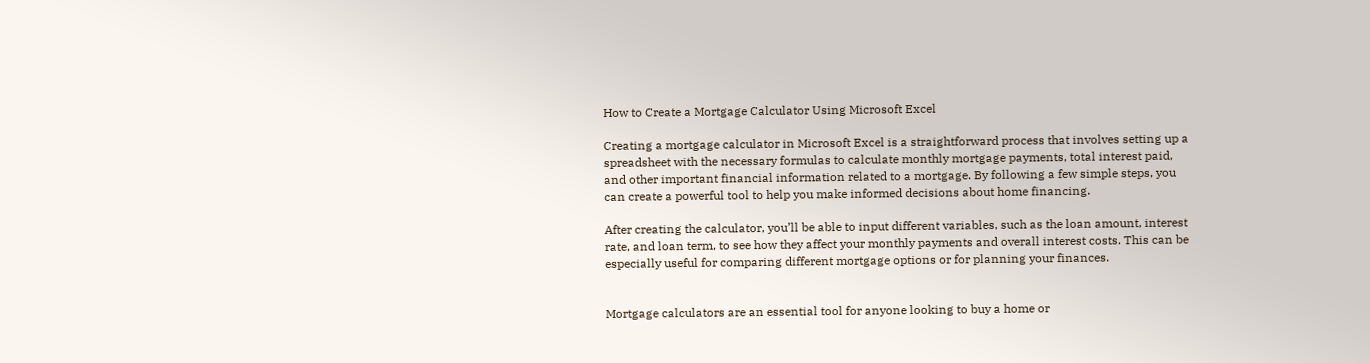How to Create a Mortgage Calculator Using Microsoft Excel

Creating a mortgage calculator in Microsoft Excel is a straightforward process that involves setting up a spreadsheet with the necessary formulas to calculate monthly mortgage payments, total interest paid, and other important financial information related to a mortgage. By following a few simple steps, you can create a powerful tool to help you make informed decisions about home financing.

After creating the calculator, you’ll be able to input different variables, such as the loan amount, interest rate, and loan term, to see how they affect your monthly payments and overall interest costs. This can be especially useful for comparing different mortgage options or for planning your finances.


Mortgage calculators are an essential tool for anyone looking to buy a home or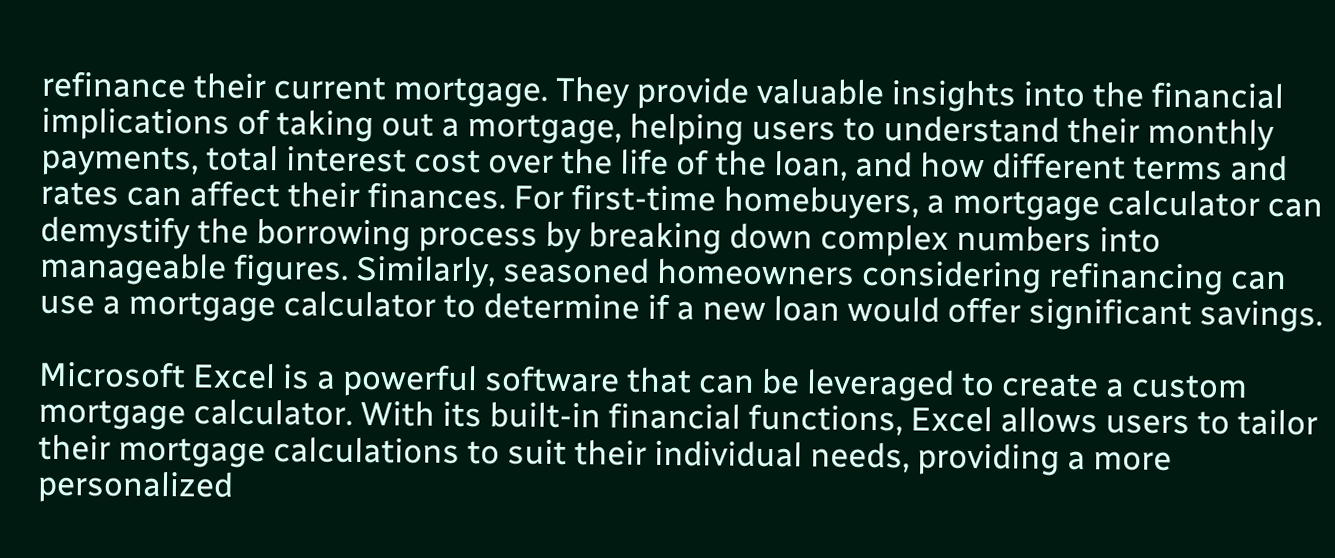refinance their current mortgage. They provide valuable insights into the financial implications of taking out a mortgage, helping users to understand their monthly payments, total interest cost over the life of the loan, and how different terms and rates can affect their finances. For first-time homebuyers, a mortgage calculator can demystify the borrowing process by breaking down complex numbers into manageable figures. Similarly, seasoned homeowners considering refinancing can use a mortgage calculator to determine if a new loan would offer significant savings.

Microsoft Excel is a powerful software that can be leveraged to create a custom mortgage calculator. With its built-in financial functions, Excel allows users to tailor their mortgage calculations to suit their individual needs, providing a more personalized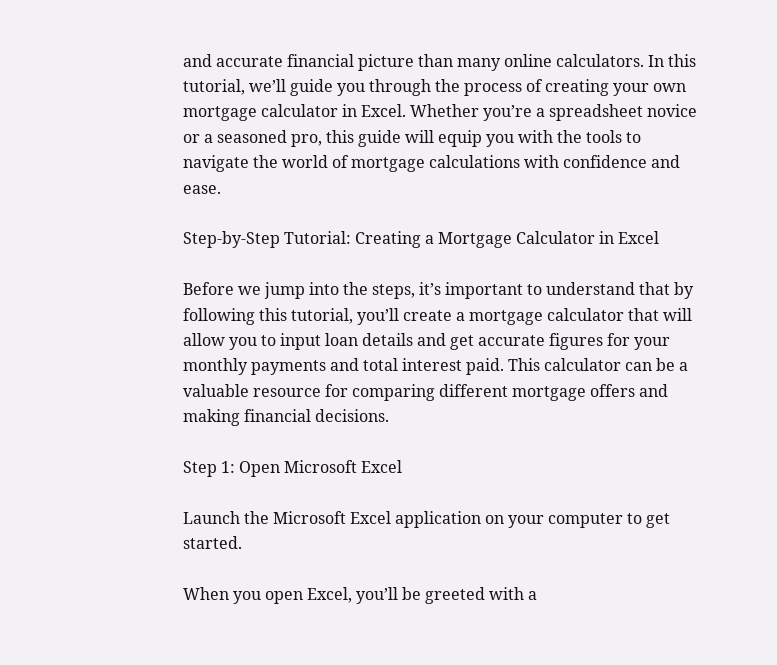and accurate financial picture than many online calculators. In this tutorial, we’ll guide you through the process of creating your own mortgage calculator in Excel. Whether you’re a spreadsheet novice or a seasoned pro, this guide will equip you with the tools to navigate the world of mortgage calculations with confidence and ease.

Step-by-Step Tutorial: Creating a Mortgage Calculator in Excel

Before we jump into the steps, it’s important to understand that by following this tutorial, you’ll create a mortgage calculator that will allow you to input loan details and get accurate figures for your monthly payments and total interest paid. This calculator can be a valuable resource for comparing different mortgage offers and making financial decisions.

Step 1: Open Microsoft Excel

Launch the Microsoft Excel application on your computer to get started.

When you open Excel, you’ll be greeted with a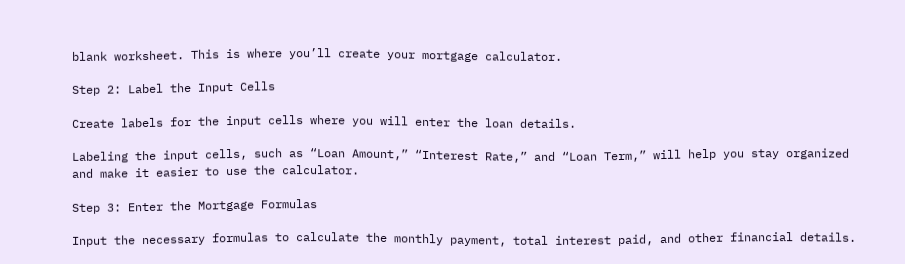blank worksheet. This is where you’ll create your mortgage calculator.

Step 2: Label the Input Cells

Create labels for the input cells where you will enter the loan details.

Labeling the input cells, such as “Loan Amount,” “Interest Rate,” and “Loan Term,” will help you stay organized and make it easier to use the calculator.

Step 3: Enter the Mortgage Formulas

Input the necessary formulas to calculate the monthly payment, total interest paid, and other financial details.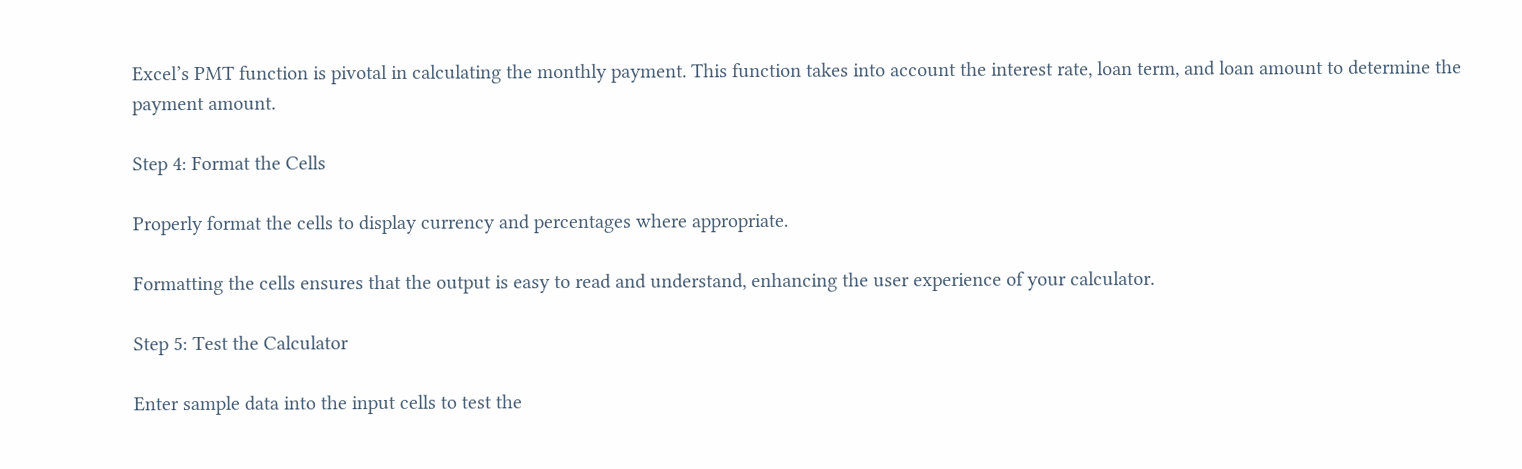Excel’s PMT function is pivotal in calculating the monthly payment. This function takes into account the interest rate, loan term, and loan amount to determine the payment amount.

Step 4: Format the Cells

Properly format the cells to display currency and percentages where appropriate.

Formatting the cells ensures that the output is easy to read and understand, enhancing the user experience of your calculator.

Step 5: Test the Calculator

Enter sample data into the input cells to test the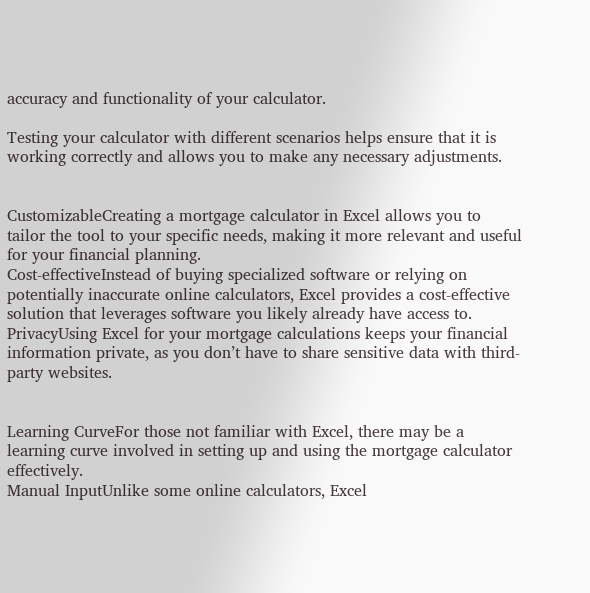accuracy and functionality of your calculator.

Testing your calculator with different scenarios helps ensure that it is working correctly and allows you to make any necessary adjustments.


CustomizableCreating a mortgage calculator in Excel allows you to tailor the tool to your specific needs, making it more relevant and useful for your financial planning.
Cost-effectiveInstead of buying specialized software or relying on potentially inaccurate online calculators, Excel provides a cost-effective solution that leverages software you likely already have access to.
PrivacyUsing Excel for your mortgage calculations keeps your financial information private, as you don’t have to share sensitive data with third-party websites.


Learning CurveFor those not familiar with Excel, there may be a learning curve involved in setting up and using the mortgage calculator effectively.
Manual InputUnlike some online calculators, Excel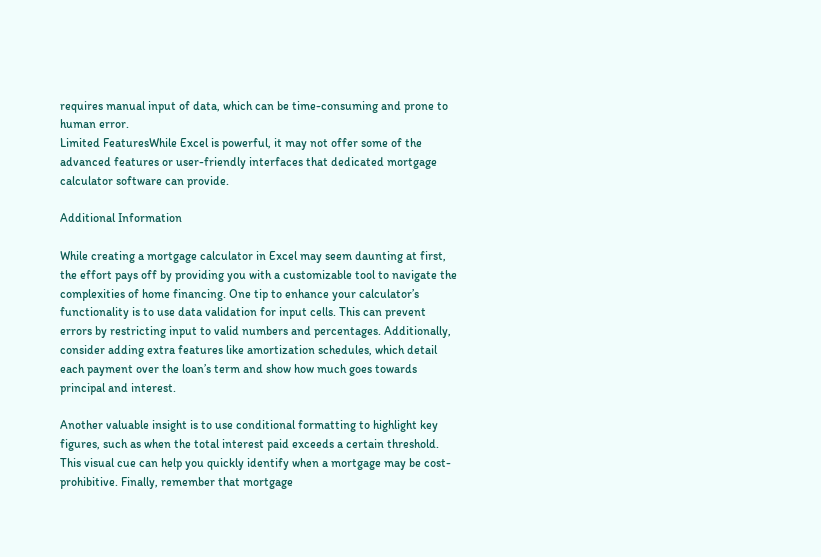requires manual input of data, which can be time-consuming and prone to human error.
Limited FeaturesWhile Excel is powerful, it may not offer some of the advanced features or user-friendly interfaces that dedicated mortgage calculator software can provide.

Additional Information

While creating a mortgage calculator in Excel may seem daunting at first, the effort pays off by providing you with a customizable tool to navigate the complexities of home financing. One tip to enhance your calculator’s functionality is to use data validation for input cells. This can prevent errors by restricting input to valid numbers and percentages. Additionally, consider adding extra features like amortization schedules, which detail each payment over the loan’s term and show how much goes towards principal and interest.

Another valuable insight is to use conditional formatting to highlight key figures, such as when the total interest paid exceeds a certain threshold. This visual cue can help you quickly identify when a mortgage may be cost-prohibitive. Finally, remember that mortgage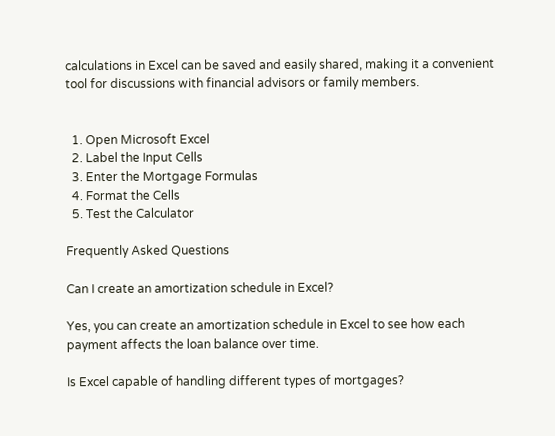calculations in Excel can be saved and easily shared, making it a convenient tool for discussions with financial advisors or family members.


  1. Open Microsoft Excel
  2. Label the Input Cells
  3. Enter the Mortgage Formulas
  4. Format the Cells
  5. Test the Calculator

Frequently Asked Questions

Can I create an amortization schedule in Excel?

Yes, you can create an amortization schedule in Excel to see how each payment affects the loan balance over time.

Is Excel capable of handling different types of mortgages?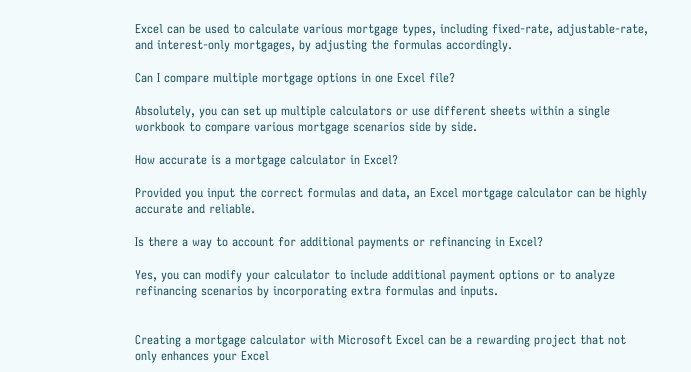Excel can be used to calculate various mortgage types, including fixed-rate, adjustable-rate, and interest-only mortgages, by adjusting the formulas accordingly.

Can I compare multiple mortgage options in one Excel file?

Absolutely, you can set up multiple calculators or use different sheets within a single workbook to compare various mortgage scenarios side by side.

How accurate is a mortgage calculator in Excel?

Provided you input the correct formulas and data, an Excel mortgage calculator can be highly accurate and reliable.

Is there a way to account for additional payments or refinancing in Excel?

Yes, you can modify your calculator to include additional payment options or to analyze refinancing scenarios by incorporating extra formulas and inputs.


Creating a mortgage calculator with Microsoft Excel can be a rewarding project that not only enhances your Excel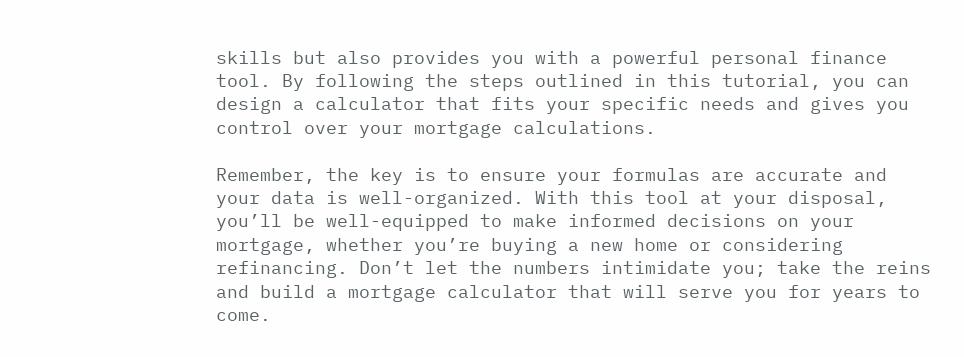skills but also provides you with a powerful personal finance tool. By following the steps outlined in this tutorial, you can design a calculator that fits your specific needs and gives you control over your mortgage calculations.

Remember, the key is to ensure your formulas are accurate and your data is well-organized. With this tool at your disposal, you’ll be well-equipped to make informed decisions on your mortgage, whether you’re buying a new home or considering refinancing. Don’t let the numbers intimidate you; take the reins and build a mortgage calculator that will serve you for years to come.